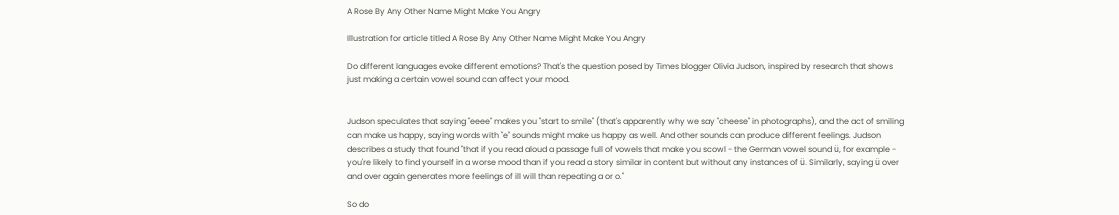A Rose By Any Other Name Might Make You Angry

Illustration for article titled A Rose By Any Other Name Might Make You Angry

Do different languages evoke different emotions? That's the question posed by Times blogger Olivia Judson, inspired by research that shows just making a certain vowel sound can affect your mood.


Judson speculates that saying "eeee" makes you "start to smile" (that's apparently why we say "cheese" in photographs), and the act of smiling can make us happy, saying words with "e" sounds might make us happy as well. And other sounds can produce different feelings. Judson describes a study that found "that if you read aloud a passage full of vowels that make you scowl - the German vowel sound ü, for example - you're likely to find yourself in a worse mood than if you read a story similar in content but without any instances of ü. Similarly, saying ü over and over again generates more feelings of ill will than repeating a or o."

So do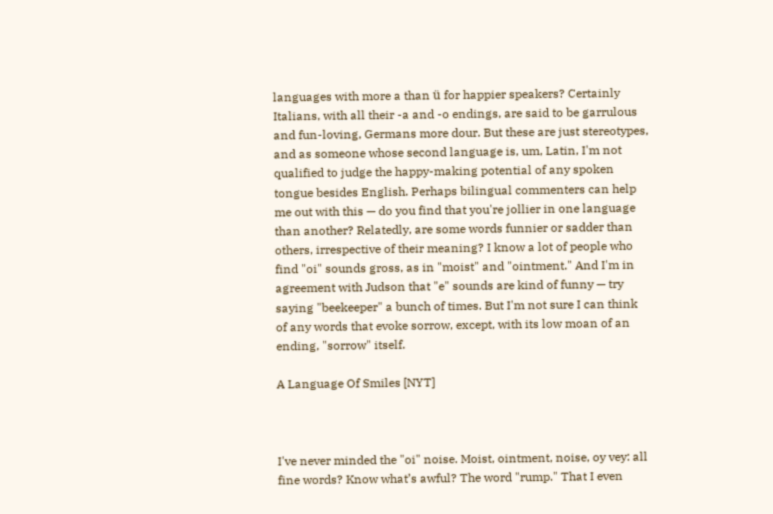languages with more a than ü for happier speakers? Certainly Italians, with all their -a and -o endings, are said to be garrulous and fun-loving, Germans more dour. But these are just stereotypes, and as someone whose second language is, um, Latin, I'm not qualified to judge the happy-making potential of any spoken tongue besides English. Perhaps bilingual commenters can help me out with this — do you find that you're jollier in one language than another? Relatedly, are some words funnier or sadder than others, irrespective of their meaning? I know a lot of people who find "oi" sounds gross, as in "moist" and "ointment." And I'm in agreement with Judson that "e" sounds are kind of funny — try saying "beekeeper" a bunch of times. But I'm not sure I can think of any words that evoke sorrow, except, with its low moan of an ending, "sorrow" itself.

A Language Of Smiles [NYT]



I've never minded the "oi" noise. Moist, ointment, noise, oy vey: all fine words? Know what’s awful? The word "rump." That I even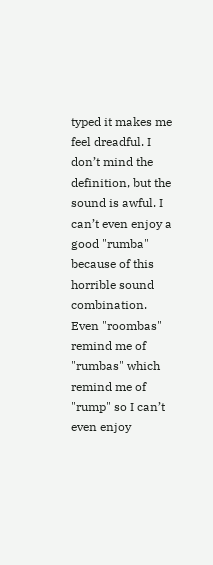typed it makes me feel dreadful. I don’t mind the definition, but the sound is awful. I can’t even enjoy a good "rumba" because of this horrible sound combination. Even "roombas" remind me of "rumbas" which remind me of "rump" so I can’t even enjoy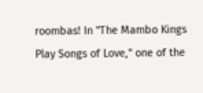roombas! In "The Mambo Kings Play Songs of Love," one of the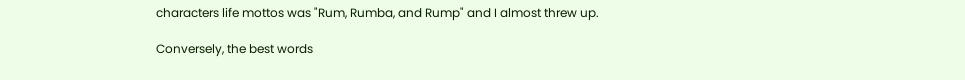characters life mottos was "Rum, Rumba, and Rump" and I almost threw up.

Conversely, the best words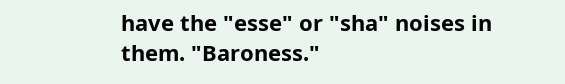have the "esse" or "sha" noises in them. "Baroness."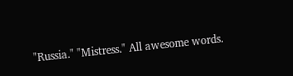"Russia." "Mistress." All awesome words.